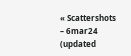« Scattershots – 6mar24 (updated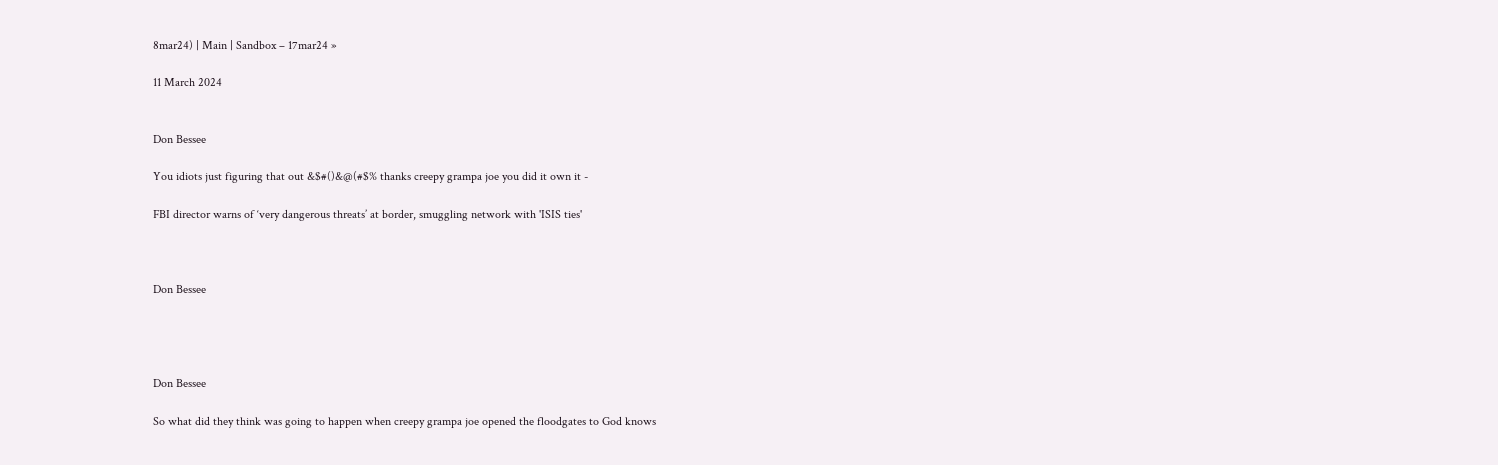8mar24) | Main | Sandbox – 17mar24 »

11 March 2024


Don Bessee

You idiots just figuring that out &$#()&@(#$% thanks creepy grampa joe you did it own it -

FBI director warns of ‘very dangerous threats’ at border, smuggling network with 'ISIS ties'



Don Bessee




Don Bessee

So what did they think was going to happen when creepy grampa joe opened the floodgates to God knows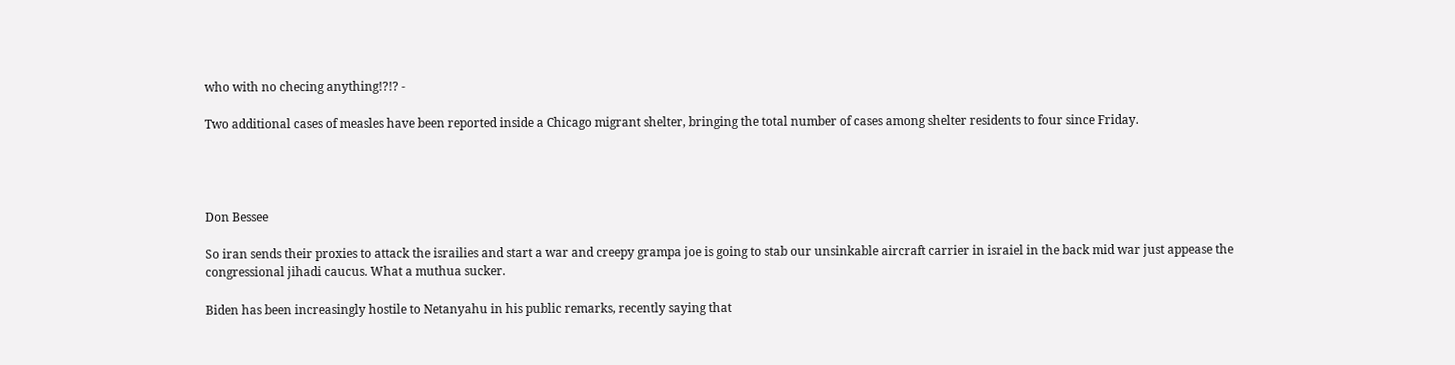who with no checing anything!?!? -

Two additional cases of measles have been reported inside a Chicago migrant shelter, bringing the total number of cases among shelter residents to four since Friday.




Don Bessee

So iran sends their proxies to attack the israilies and start a war and creepy grampa joe is going to stab our unsinkable aircraft carrier in israiel in the back mid war just appease the congressional jihadi caucus. What a muthua sucker.

Biden has been increasingly hostile to Netanyahu in his public remarks, recently saying that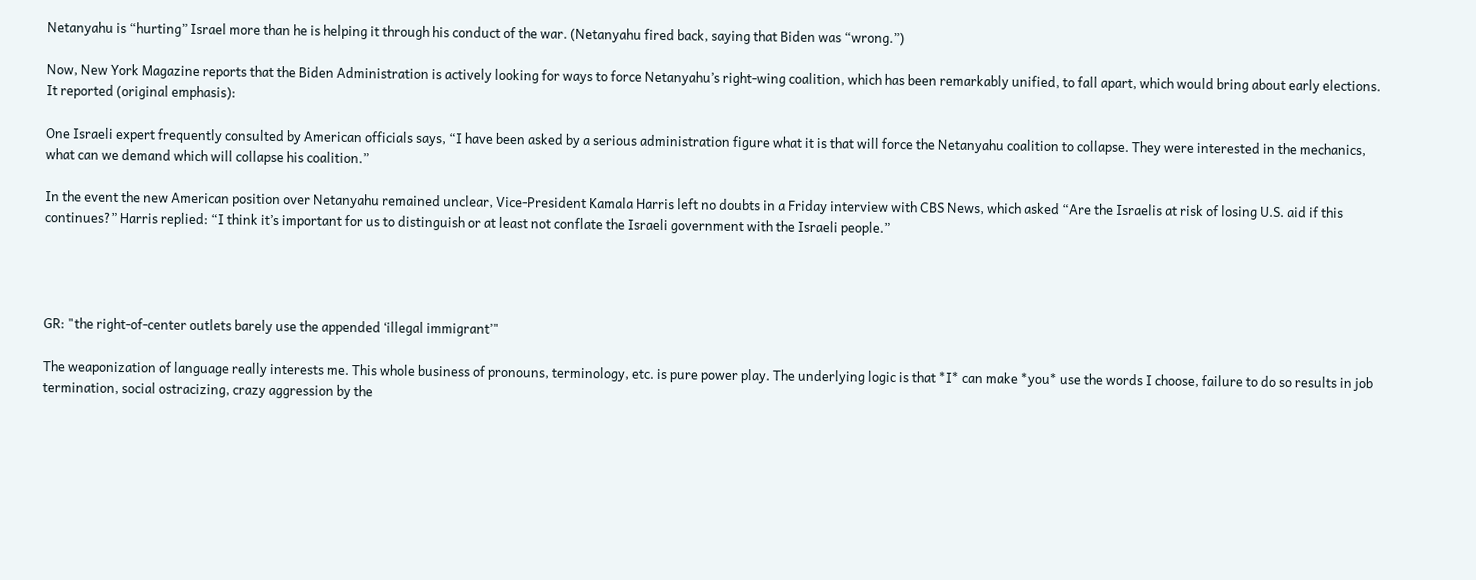Netanyahu is “hurting” Israel more than he is helping it through his conduct of the war. (Netanyahu fired back, saying that Biden was “wrong.”)

Now, New York Magazine reports that the Biden Administration is actively looking for ways to force Netanyahu’s right-wing coalition, which has been remarkably unified, to fall apart, which would bring about early elections. It reported (original emphasis):

One Israeli expert frequently consulted by American officials says, “I have been asked by a serious administration figure what it is that will force the Netanyahu coalition to collapse. They were interested in the mechanics, what can we demand which will collapse his coalition.”

In the event the new American position over Netanyahu remained unclear, Vice-President Kamala Harris left no doubts in a Friday interview with CBS News, which asked “Are the Israelis at risk of losing U.S. aid if this continues?” Harris replied: “I think it’s important for us to distinguish or at least not conflate the Israeli government with the Israeli people.”




GR: "the right-of-center outlets barely use the appended ‘illegal immigrant’"

The weaponization of language really interests me. This whole business of pronouns, terminology, etc. is pure power play. The underlying logic is that *I* can make *you* use the words I choose, failure to do so results in job termination, social ostracizing, crazy aggression by the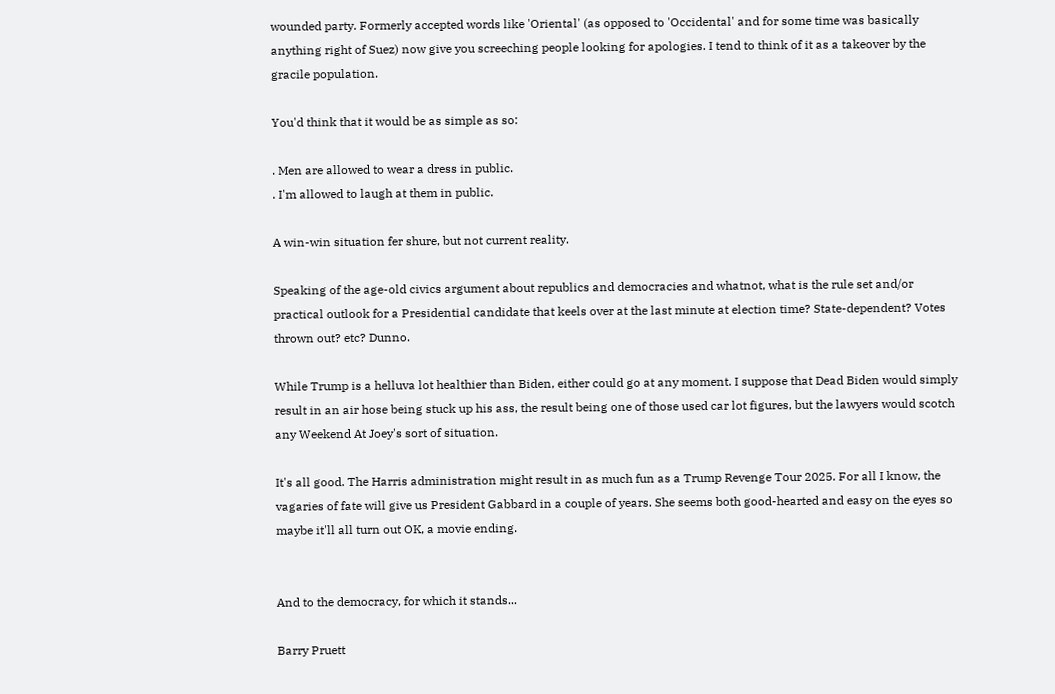wounded party. Formerly accepted words like 'Oriental' (as opposed to 'Occidental' and for some time was basically anything right of Suez) now give you screeching people looking for apologies. I tend to think of it as a takeover by the gracile population.

You'd think that it would be as simple as so:

. Men are allowed to wear a dress in public.
. I'm allowed to laugh at them in public.

A win-win situation fer shure, but not current reality.

Speaking of the age-old civics argument about republics and democracies and whatnot, what is the rule set and/or practical outlook for a Presidential candidate that keels over at the last minute at election time? State-dependent? Votes thrown out? etc? Dunno.

While Trump is a helluva lot healthier than Biden, either could go at any moment. I suppose that Dead Biden would simply result in an air hose being stuck up his ass, the result being one of those used car lot figures, but the lawyers would scotch any Weekend At Joey's sort of situation.

It's all good. The Harris administration might result in as much fun as a Trump Revenge Tour 2025. For all I know, the vagaries of fate will give us President Gabbard in a couple of years. She seems both good-hearted and easy on the eyes so maybe it'll all turn out OK, a movie ending.


And to the democracy, for which it stands...

Barry Pruett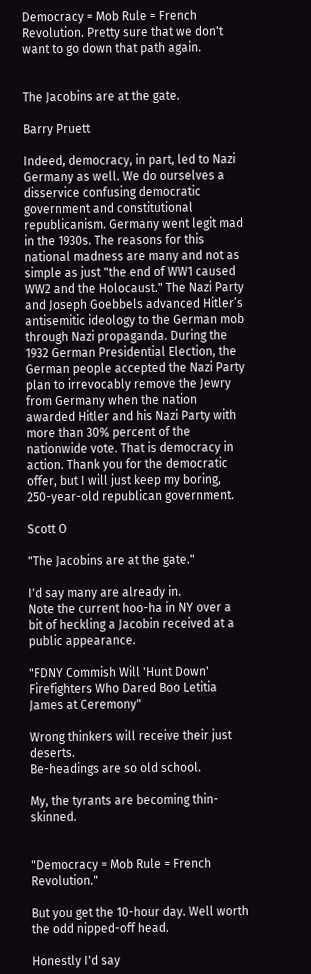Democracy = Mob Rule = French Revolution. Pretty sure that we don't want to go down that path again.


The Jacobins are at the gate.

Barry Pruett

Indeed, democracy, in part, led to Nazi Germany as well. We do ourselves a disservice confusing democratic government and constitutional republicanism. Germany went legit mad in the 1930s. The reasons for this national madness are many and not as simple as just "the end of WW1 caused WW2 and the Holocaust." The Nazi Party and Joseph Goebbels advanced Hitler’s antisemitic ideology to the German mob through Nazi propaganda. During the 1932 German Presidential Election, the German people accepted the Nazi Party plan to irrevocably remove the Jewry from Germany when the nation awarded Hitler and his Nazi Party with more than 30% percent of the nationwide vote. That is democracy in action. Thank you for the democratic offer, but I will just keep my boring, 250-year-old republican government.

Scott O

"The Jacobins are at the gate."

I'd say many are already in.
Note the current hoo-ha in NY over a bit of heckling a Jacobin received at a public appearance.

"FDNY Commish Will 'Hunt Down' Firefighters Who Dared Boo Letitia James at Ceremony"

Wrong thinkers will receive their just deserts.
Be-headings are so old school.

My, the tyrants are becoming thin-skinned.


"Democracy = Mob Rule = French Revolution."

But you get the 10-hour day. Well worth the odd nipped-off head.

Honestly I'd say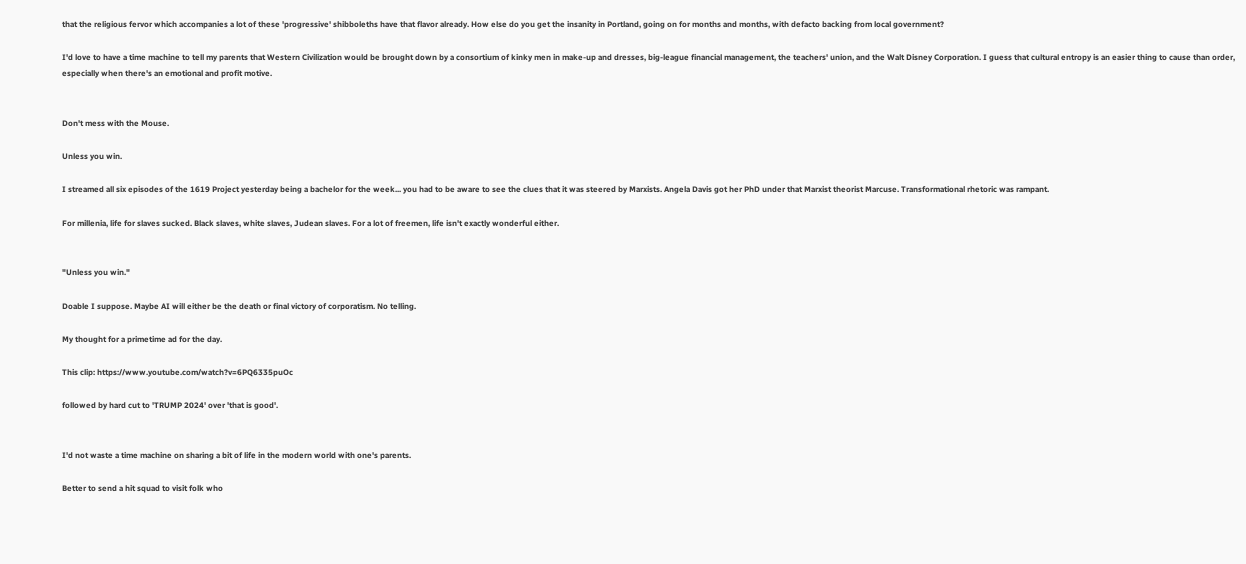that the religious fervor which accompanies a lot of these 'progressive' shibboleths have that flavor already. How else do you get the insanity in Portland, going on for months and months, with defacto backing from local government?

I'd love to have a time machine to tell my parents that Western Civilization would be brought down by a consortium of kinky men in make-up and dresses, big-league financial management, the teachers' union, and the Walt Disney Corporation. I guess that cultural entropy is an easier thing to cause than order, especially when there's an emotional and profit motive.


Don't mess with the Mouse.

Unless you win.

I streamed all six episodes of the 1619 Project yesterday being a bachelor for the week... you had to be aware to see the clues that it was steered by Marxists. Angela Davis got her PhD under that Marxist theorist Marcuse. Transformational rhetoric was rampant.

For millenia, life for slaves sucked. Black slaves, white slaves, Judean slaves. For a lot of freemen, life isn't exactly wonderful either.


"Unless you win."

Doable I suppose. Maybe AI will either be the death or final victory of corporatism. No telling.

My thought for a primetime ad for the day.

This clip: https://www.youtube.com/watch?v=6PQ6335puOc

followed by hard cut to 'TRUMP 2024' over 'that is good'.


I'd not waste a time machine on sharing a bit of life in the modern world with one's parents.

Better to send a hit squad to visit folk who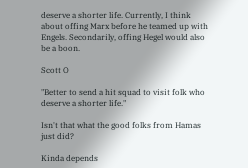deserve a shorter life. Currently, I think about offing Marx before he teamed up with Engels. Secondarily, offing Hegel would also be a boon.

Scott O

"Better to send a hit squad to visit folk who deserve a shorter life."

Isn't that what the good folks from Hamas just did?

Kinda depends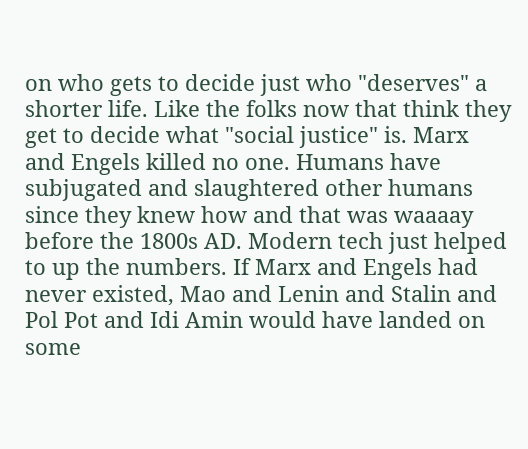on who gets to decide just who "deserves" a shorter life. Like the folks now that think they get to decide what "social justice" is. Marx and Engels killed no one. Humans have subjugated and slaughtered other humans since they knew how and that was waaaay before the 1800s AD. Modern tech just helped to up the numbers. If Marx and Engels had never existed, Mao and Lenin and Stalin and Pol Pot and Idi Amin would have landed on some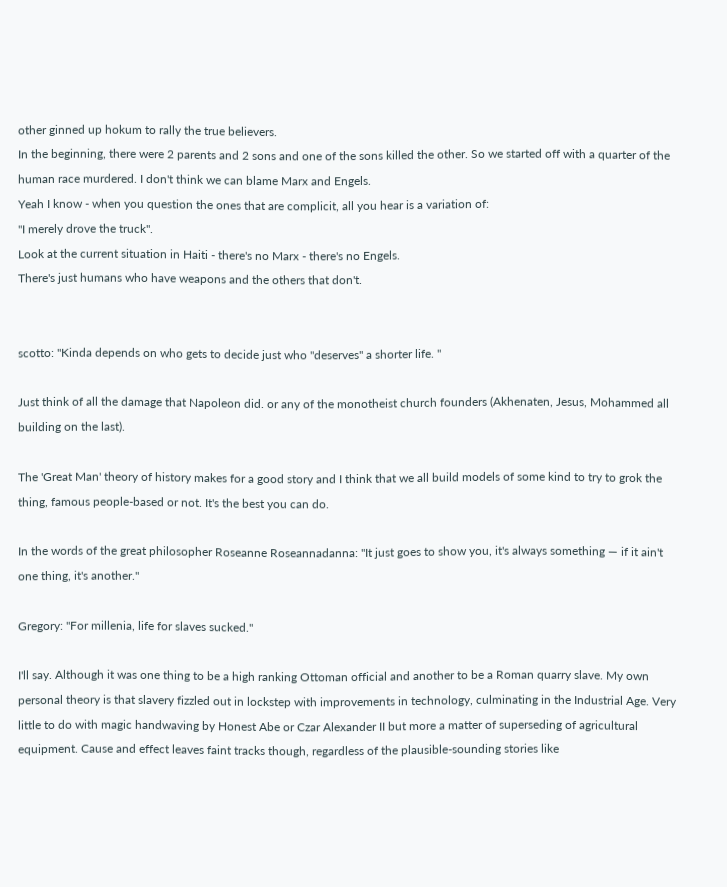other ginned up hokum to rally the true believers.
In the beginning, there were 2 parents and 2 sons and one of the sons killed the other. So we started off with a quarter of the human race murdered. I don't think we can blame Marx and Engels.
Yeah I know - when you question the ones that are complicit, all you hear is a variation of:
"I merely drove the truck".
Look at the current situation in Haiti - there's no Marx - there's no Engels.
There's just humans who have weapons and the others that don't.


scotto: "Kinda depends on who gets to decide just who "deserves" a shorter life. "

Just think of all the damage that Napoleon did. or any of the monotheist church founders (Akhenaten, Jesus, Mohammed all building on the last).

The 'Great Man' theory of history makes for a good story and I think that we all build models of some kind to try to grok the thing, famous people-based or not. It's the best you can do.

In the words of the great philosopher Roseanne Roseannadanna: "It just goes to show you, it's always something — if it ain't one thing, it's another."

Gregory: "For millenia, life for slaves sucked."

I'll say. Although it was one thing to be a high ranking Ottoman official and another to be a Roman quarry slave. My own personal theory is that slavery fizzled out in lockstep with improvements in technology, culminating in the Industrial Age. Very little to do with magic handwaving by Honest Abe or Czar Alexander II but more a matter of superseding of agricultural equipment. Cause and effect leaves faint tracks though, regardless of the plausible-sounding stories like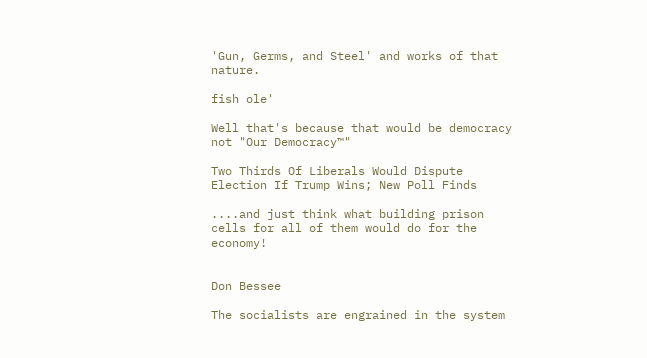'Gun, Germs, and Steel' and works of that nature.

fish ole'

Well that's because that would be democracy not "Our Democracy™"

Two Thirds Of Liberals Would Dispute Election If Trump Wins; New Poll Finds

....and just think what building prison cells for all of them would do for the economy!


Don Bessee

The socialists are engrained in the system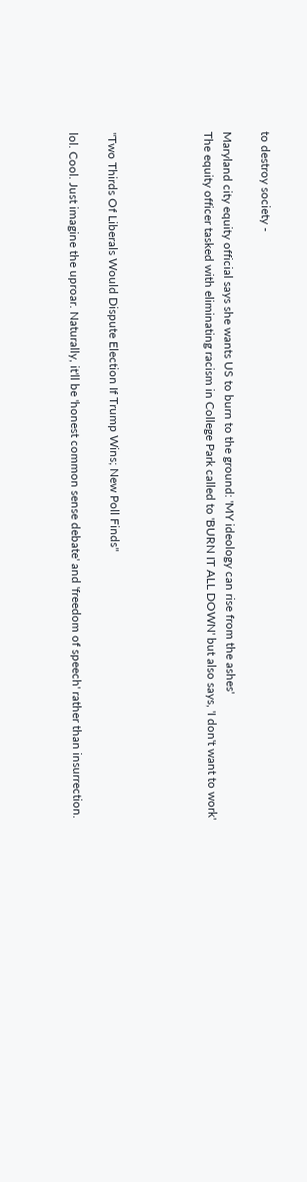to destroy society -

Maryland city equity official says she wants US to burn to the ground: 'MY ideology can rise from the ashes'
The equity officer tasked with eliminating racism in College Park called to 'BURN IT ALL DOWN' but also says, 'I don't want to work'




"Two Thirds Of Liberals Would Dispute Election If Trump Wins; New Poll Finds"

lol. Cool. Just imagine the uproar. Naturally, it'll be 'honest common sense debate' and 'freedom of speech' rather than insurrection.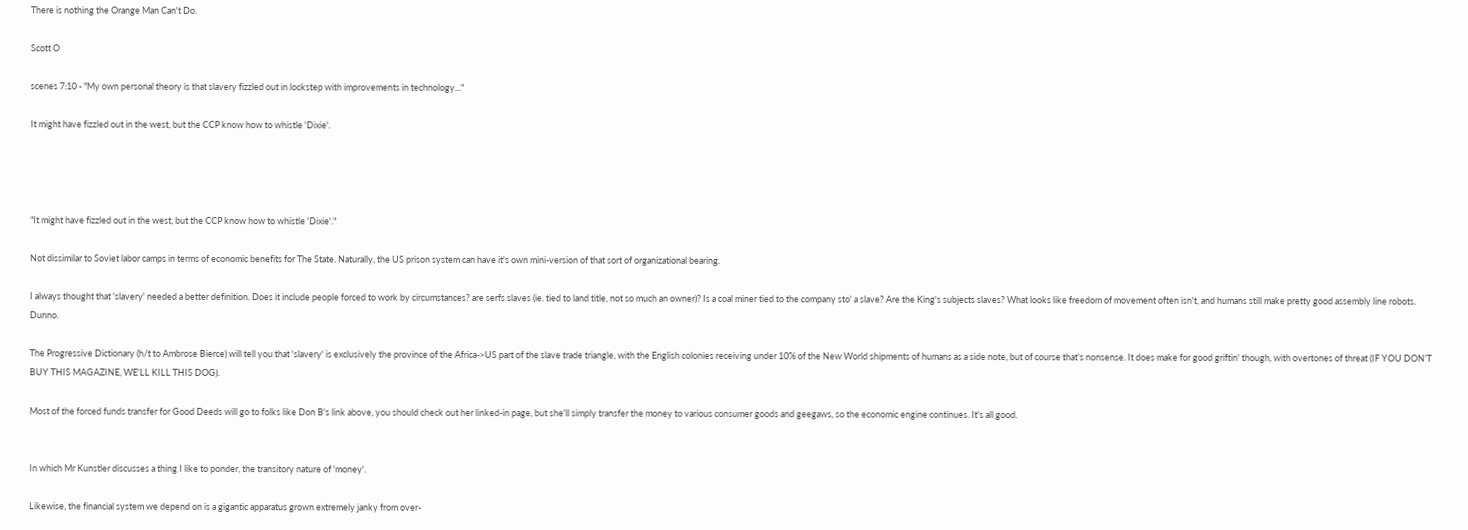There is nothing the Orange Man Can't Do.

Scott O

scenes 7:10 - "My own personal theory is that slavery fizzled out in lockstep with improvements in technology..."

It might have fizzled out in the west, but the CCP know how to whistle 'Dixie'.




"It might have fizzled out in the west, but the CCP know how to whistle 'Dixie'."

Not dissimilar to Soviet labor camps in terms of economic benefits for The State. Naturally, the US prison system can have it's own mini-version of that sort of organizational bearing.

I always thought that 'slavery' needed a better definition. Does it include people forced to work by circumstances? are serfs slaves (ie. tied to land title, not so much an owner)? Is a coal miner tied to the company sto' a slave? Are the King's subjects slaves? What looks like freedom of movement often isn't, and humans still make pretty good assembly line robots. Dunno.

The Progressive Dictionary (h/t to Ambrose Bierce) will tell you that 'slavery' is exclusively the province of the Africa->US part of the slave trade triangle, with the English colonies receiving under 10% of the New World shipments of humans as a side note, but of course that's nonsense. It does make for good griftin' though, with overtones of threat (IF YOU DON'T BUY THIS MAGAZINE, WE'LL KILL THIS DOG).

Most of the forced funds transfer for Good Deeds will go to folks like Don B's link above, you should check out her linked-in page, but she'll simply transfer the money to various consumer goods and geegaws, so the economic engine continues. It's all good.


In which Mr Kunstler discusses a thing I like to ponder, the transitory nature of 'money'.

Likewise, the financial system we depend on is a gigantic apparatus grown extremely janky from over-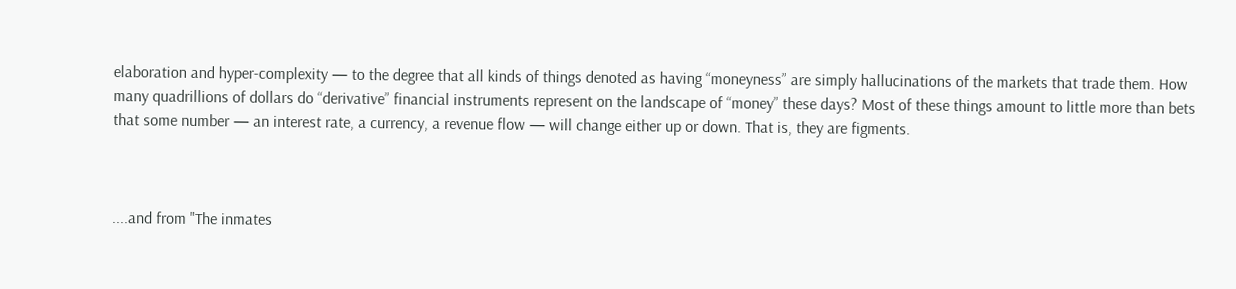elaboration and hyper-complexity — to the degree that all kinds of things denoted as having “moneyness” are simply hallucinations of the markets that trade them. How many quadrillions of dollars do “derivative” financial instruments represent on the landscape of “money” these days? Most of these things amount to little more than bets that some number — an interest rate, a currency, a revenue flow — will change either up or down. That is, they are figments.



....and from "The inmates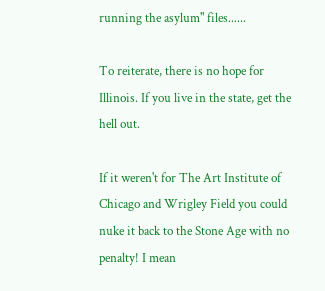running the asylum" files......

To reiterate, there is no hope for Illinois. If you live in the state, get the hell out.

If it weren't for The Art Institute of Chicago and Wrigley Field you could nuke it back to the Stone Age with no penalty! I mean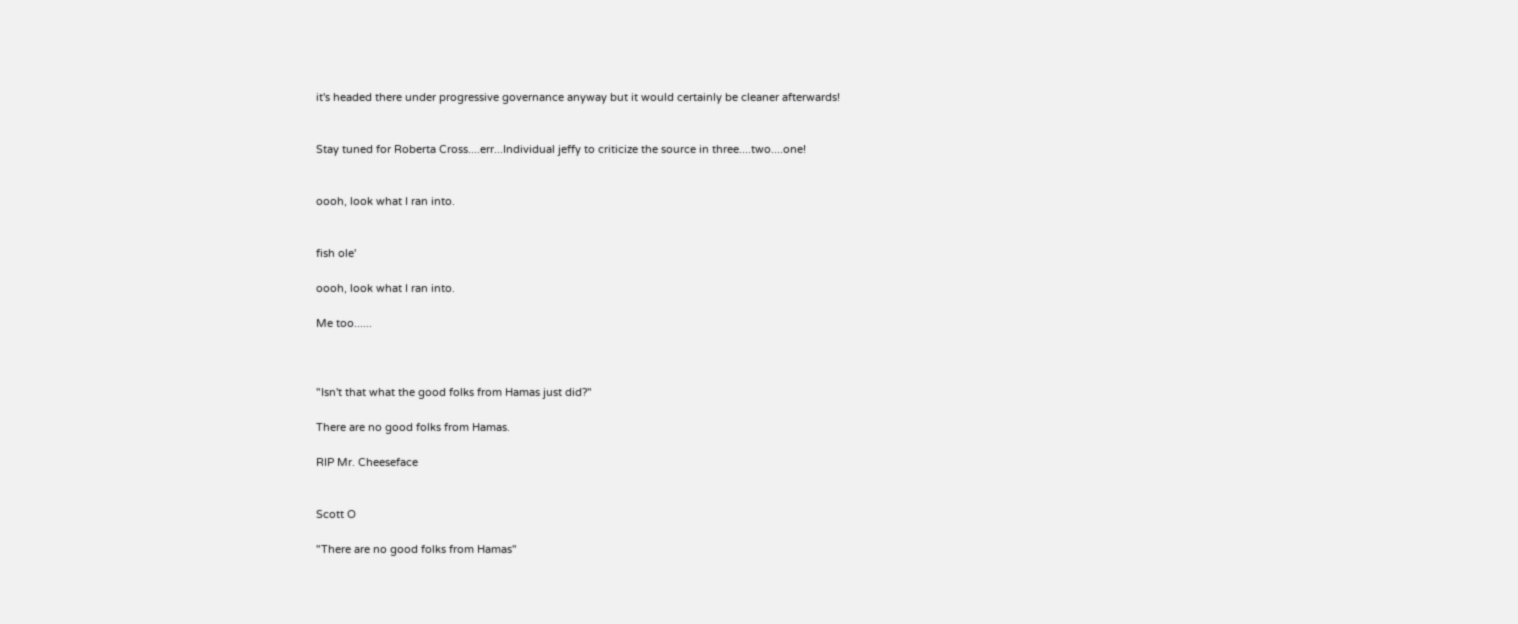it's headed there under progressive governance anyway but it would certainly be cleaner afterwards!


Stay tuned for Roberta Cross....err...Individual jeffy to criticize the source in three....two....one!


oooh, look what I ran into.


fish ole'

oooh, look what I ran into.

Me too......



"Isn't that what the good folks from Hamas just did?"

There are no good folks from Hamas.

RIP Mr. Cheeseface


Scott O

"There are no good folks from Hamas"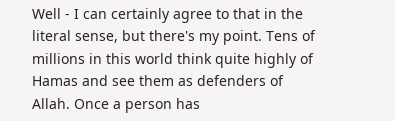Well - I can certainly agree to that in the literal sense, but there's my point. Tens of millions in this world think quite highly of Hamas and see them as defenders of Allah. Once a person has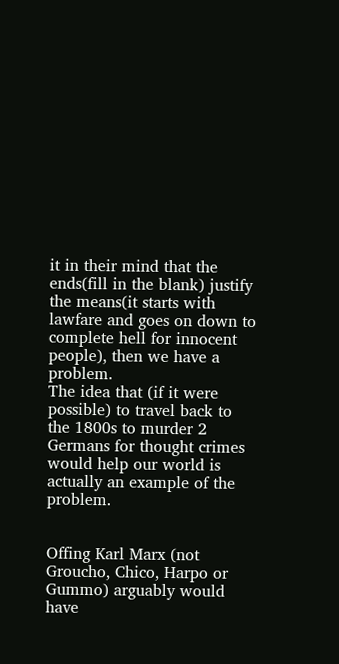it in their mind that the ends(fill in the blank) justify the means(it starts with lawfare and goes on down to complete hell for innocent people), then we have a problem.
The idea that (if it were possible) to travel back to the 1800s to murder 2 Germans for thought crimes would help our world is actually an example of the problem.


Offing Karl Marx (not Groucho, Chico, Harpo or Gummo) arguably would have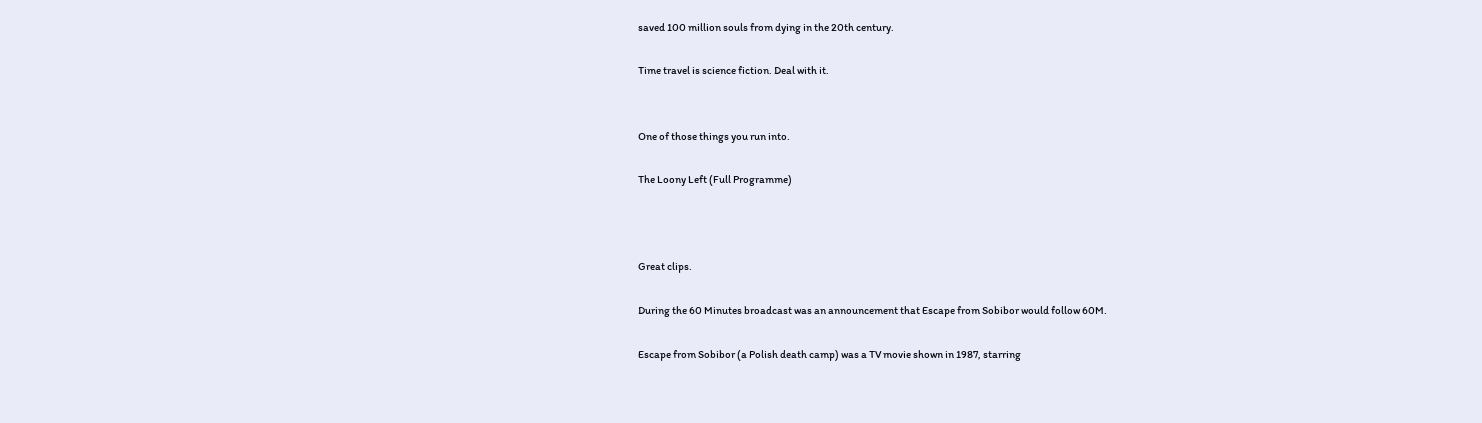saved 100 million souls from dying in the 20th century.

Time travel is science fiction. Deal with it.


One of those things you run into.

The Loony Left (Full Programme)



Great clips.

During the 60 Minutes broadcast was an announcement that Escape from Sobibor would follow 60M.

Escape from Sobibor (a Polish death camp) was a TV movie shown in 1987, starring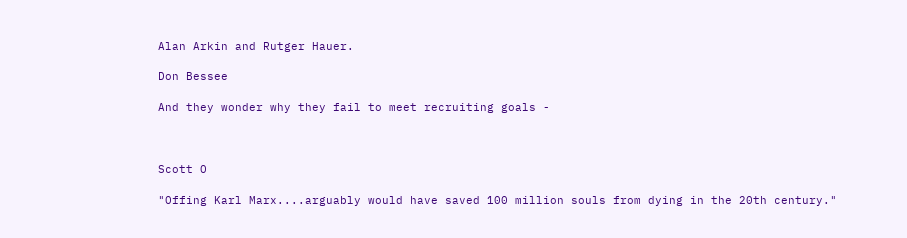Alan Arkin and Rutger Hauer.

Don Bessee

And they wonder why they fail to meet recruiting goals -



Scott O

"Offing Karl Marx....arguably would have saved 100 million souls from dying in the 20th century."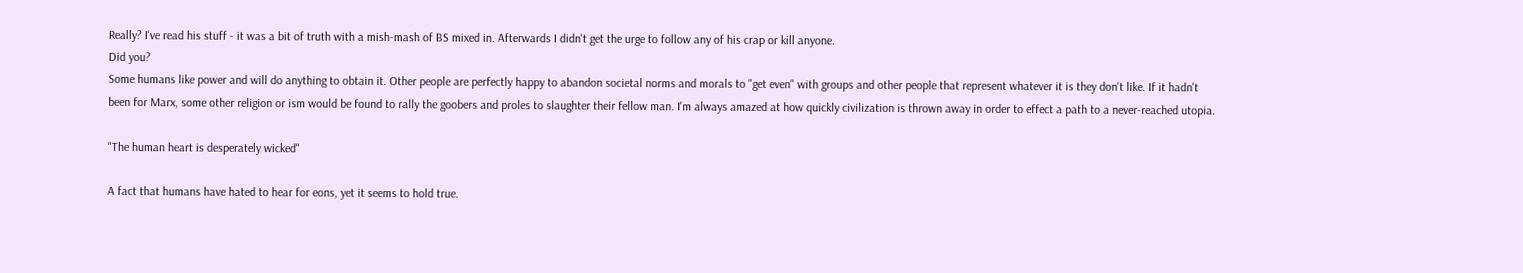Really? I've read his stuff - it was a bit of truth with a mish-mash of BS mixed in. Afterwards I didn't get the urge to follow any of his crap or kill anyone.
Did you?
Some humans like power and will do anything to obtain it. Other people are perfectly happy to abandon societal norms and morals to "get even" with groups and other people that represent whatever it is they don't like. If it hadn't been for Marx, some other religion or ism would be found to rally the goobers and proles to slaughter their fellow man. I'm always amazed at how quickly civilization is thrown away in order to effect a path to a never-reached utopia.

"The human heart is desperately wicked"

A fact that humans have hated to hear for eons, yet it seems to hold true.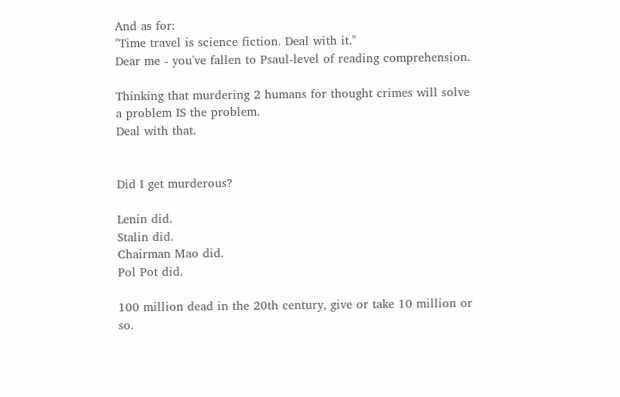And as for:
"Time travel is science fiction. Deal with it."
Dear me - you've fallen to Psaul-level of reading comprehension.

Thinking that murdering 2 humans for thought crimes will solve a problem IS the problem.
Deal with that.


Did I get murderous?

Lenin did.
Stalin did.
Chairman Mao did.
Pol Pot did.

100 million dead in the 20th century, give or take 10 million or so.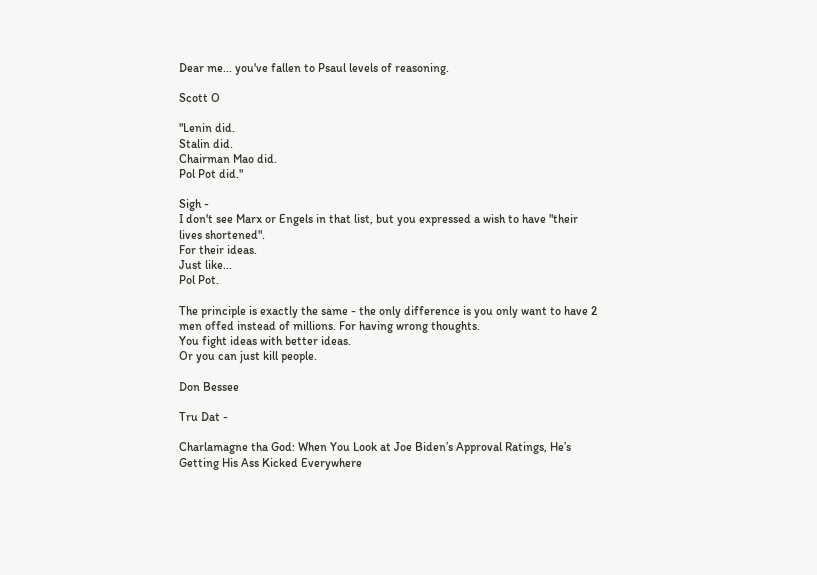Dear me... you've fallen to Psaul levels of reasoning.

Scott O

"Lenin did.
Stalin did.
Chairman Mao did.
Pol Pot did."

Sigh -
I don't see Marx or Engels in that list, but you expressed a wish to have "their lives shortened".
For their ideas.
Just like...
Pol Pot.

The principle is exactly the same - the only difference is you only want to have 2 men offed instead of millions. For having wrong thoughts.
You fight ideas with better ideas.
Or you can just kill people.

Don Bessee

Tru Dat -

Charlamagne tha God: When You Look at Joe Biden’s Approval Ratings, He’s Getting His Ass Kicked Everywhere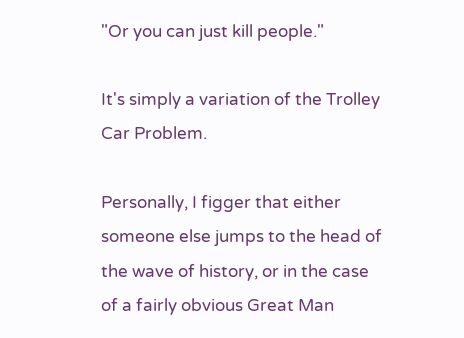"Or you can just kill people."

It's simply a variation of the Trolley Car Problem.

Personally, I figger that either someone else jumps to the head of the wave of history, or in the case of a fairly obvious Great Man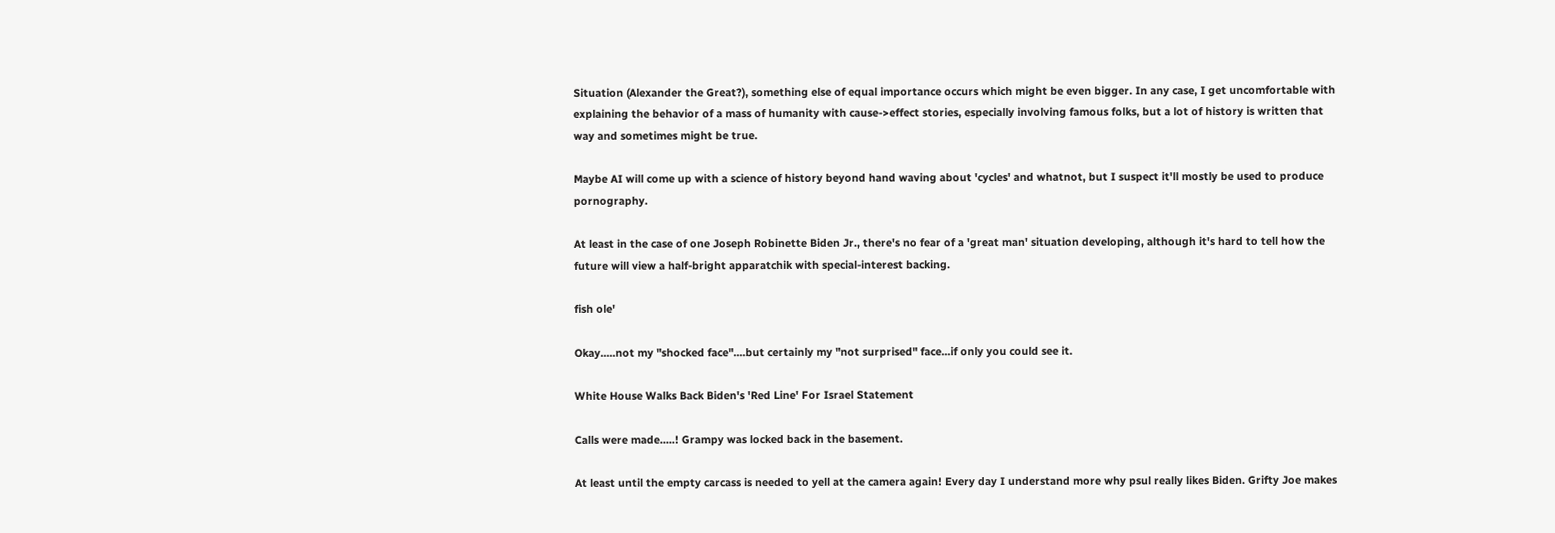Situation (Alexander the Great?), something else of equal importance occurs which might be even bigger. In any case, I get uncomfortable with explaining the behavior of a mass of humanity with cause->effect stories, especially involving famous folks, but a lot of history is written that way and sometimes might be true.

Maybe AI will come up with a science of history beyond hand waving about 'cycles' and whatnot, but I suspect it'll mostly be used to produce pornography.

At least in the case of one Joseph Robinette Biden Jr., there's no fear of a 'great man' situation developing, although it's hard to tell how the future will view a half-bright apparatchik with special-interest backing.

fish ole'

Okay.....not my "shocked face"....but certainly my "not surprised" face...if only you could see it.

White House Walks Back Biden's 'Red Line' For Israel Statement

Calls were made.....! Grampy was locked back in the basement.

At least until the empty carcass is needed to yell at the camera again! Every day I understand more why psul really likes Biden. Grifty Joe makes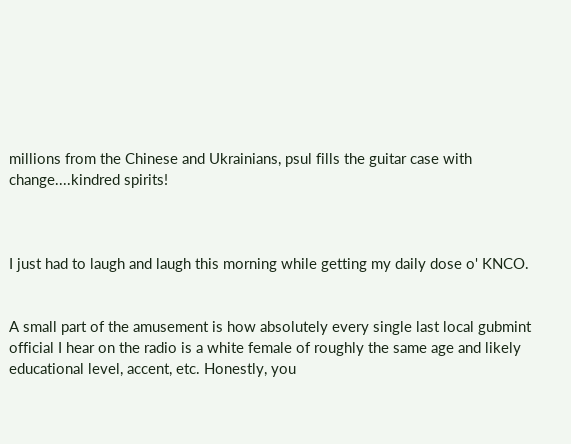millions from the Chinese and Ukrainians, psul fills the guitar case with change....kindred spirits!



I just had to laugh and laugh this morning while getting my daily dose o' KNCO.


A small part of the amusement is how absolutely every single last local gubmint official I hear on the radio is a white female of roughly the same age and likely educational level, accent, etc. Honestly, you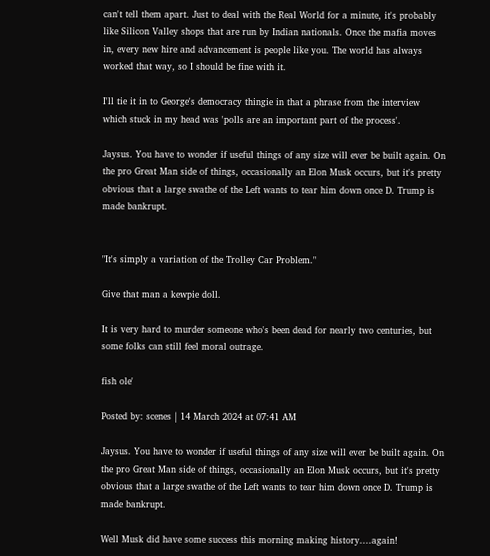can't tell them apart. Just to deal with the Real World for a minute, it's probably like Silicon Valley shops that are run by Indian nationals. Once the mafia moves in, every new hire and advancement is people like you. The world has always worked that way, so I should be fine with it.

I'll tie it in to George's democracy thingie in that a phrase from the interview which stuck in my head was 'polls are an important part of the process'.

Jaysus. You have to wonder if useful things of any size will ever be built again. On the pro Great Man side of things, occasionally an Elon Musk occurs, but it's pretty obvious that a large swathe of the Left wants to tear him down once D. Trump is made bankrupt.


"It's simply a variation of the Trolley Car Problem."

Give that man a kewpie doll.

It is very hard to murder someone who's been dead for nearly two centuries, but some folks can still feel moral outrage.

fish ole'

Posted by: scenes | 14 March 2024 at 07:41 AM

Jaysus. You have to wonder if useful things of any size will ever be built again. On the pro Great Man side of things, occasionally an Elon Musk occurs, but it's pretty obvious that a large swathe of the Left wants to tear him down once D. Trump is made bankrupt.

Well Musk did have some success this morning making history....again!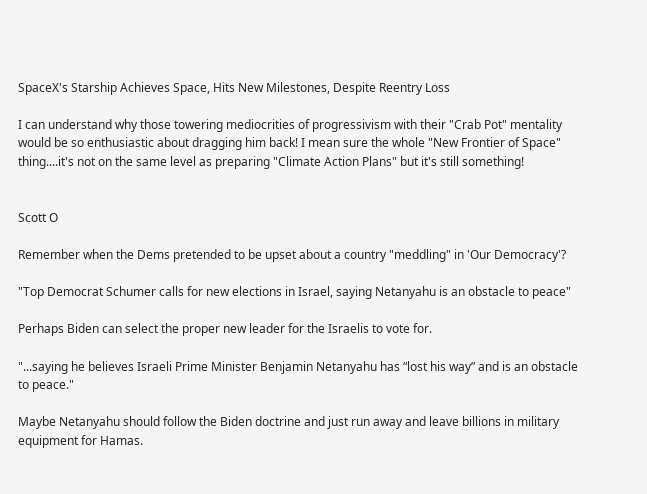SpaceX's Starship Achieves Space, Hits New Milestones, Despite Reentry Loss

I can understand why those towering mediocrities of progressivism with their "Crab Pot" mentality would be so enthusiastic about dragging him back! I mean sure the whole "New Frontier of Space" thing....it's not on the same level as preparing "Climate Action Plans" but it's still something!


Scott O

Remember when the Dems pretended to be upset about a country "meddling" in 'Our Democracy'?

"Top Democrat Schumer calls for new elections in Israel, saying Netanyahu is an obstacle to peace"

Perhaps Biden can select the proper new leader for the Israelis to vote for.

"...saying he believes Israeli Prime Minister Benjamin Netanyahu has “lost his way” and is an obstacle to peace."

Maybe Netanyahu should follow the Biden doctrine and just run away and leave billions in military equipment for Hamas.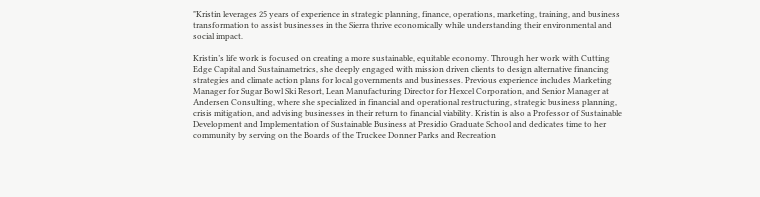"Kristin leverages 25 years of experience in strategic planning, finance, operations, marketing, training, and business transformation to assist businesses in the Sierra thrive economically while understanding their environmental and social impact.

Kristin’s life work is focused on creating a more sustainable, equitable economy. Through her work with Cutting Edge Capital and Sustainametrics, she deeply engaged with mission driven clients to design alternative financing strategies and climate action plans for local governments and businesses. Previous experience includes Marketing Manager for Sugar Bowl Ski Resort, Lean Manufacturing Director for Hexcel Corporation, and Senior Manager at Andersen Consulting, where she specialized in financial and operational restructuring, strategic business planning, crisis mitigation, and advising businesses in their return to financial viability. Kristin is also a Professor of Sustainable Development and Implementation of Sustainable Business at Presidio Graduate School and dedicates time to her community by serving on the Boards of the Truckee Donner Parks and Recreation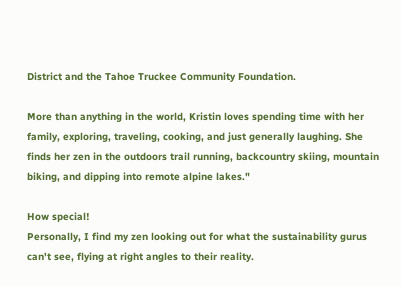District and the Tahoe Truckee Community Foundation.

More than anything in the world, Kristin loves spending time with her family, exploring, traveling, cooking, and just generally laughing. She finds her zen in the outdoors trail running, backcountry skiing, mountain biking, and dipping into remote alpine lakes."

How special!
Personally, I find my zen looking out for what the sustainability gurus can't see, flying at right angles to their reality.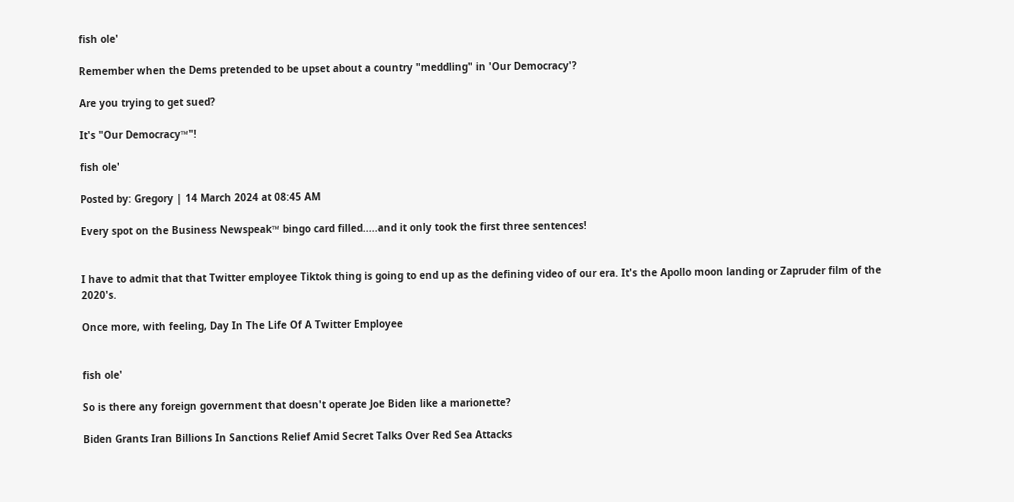fish ole'

Remember when the Dems pretended to be upset about a country "meddling" in 'Our Democracy'?

Are you trying to get sued?

It's "Our Democracy™"!

fish ole'

Posted by: Gregory | 14 March 2024 at 08:45 AM

Every spot on the Business Newspeak™ bingo card filled.....and it only took the first three sentences!


I have to admit that that Twitter employee Tiktok thing is going to end up as the defining video of our era. It's the Apollo moon landing or Zapruder film of the 2020's.

Once more, with feeling, Day In The Life Of A Twitter Employee


fish ole'

So is there any foreign government that doesn't operate Joe Biden like a marionette?

Biden Grants Iran Billions In Sanctions Relief Amid Secret Talks Over Red Sea Attacks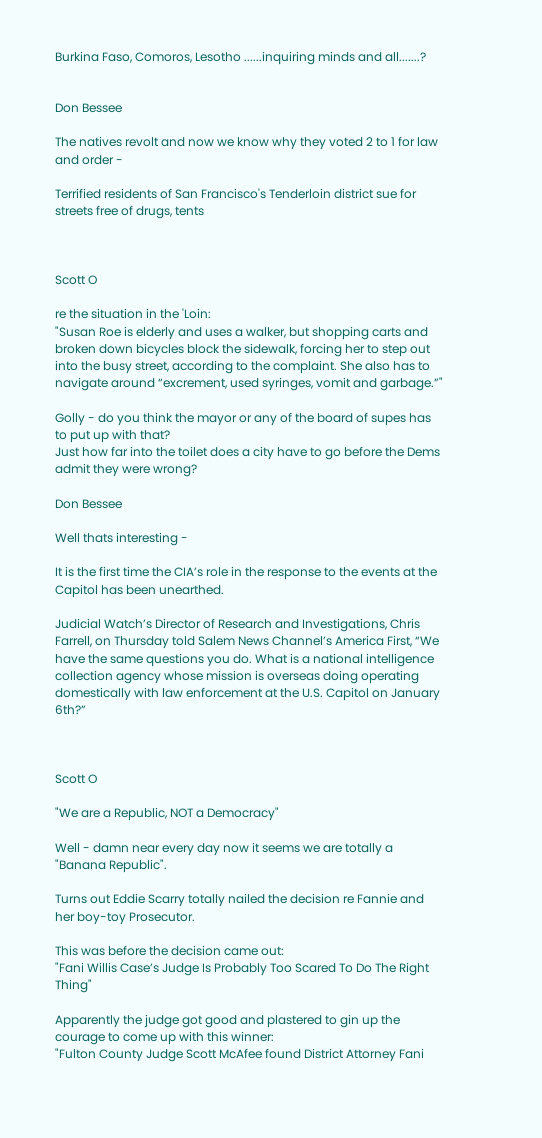Burkina Faso, Comoros, Lesotho ......inquiring minds and all.......?


Don Bessee

The natives revolt and now we know why they voted 2 to 1 for law and order -

Terrified residents of San Francisco's Tenderloin district sue for streets free of drugs, tents



Scott O

re the situation in the 'Loin:
"Susan Roe is elderly and uses a walker, but shopping carts and broken down bicycles block the sidewalk, forcing her to step out into the busy street, according to the complaint. She also has to navigate around “excrement, used syringes, vomit and garbage.”"

Golly - do you think the mayor or any of the board of supes has to put up with that?
Just how far into the toilet does a city have to go before the Dems admit they were wrong?

Don Bessee

Well thats interesting -

It is the first time the CIA’s role in the response to the events at the Capitol has been unearthed.

Judicial Watch’s Director of Research and Investigations, Chris Farrell, on Thursday told Salem News Channel’s America First, “We have the same questions you do. What is a national intelligence collection agency whose mission is overseas doing operating domestically with law enforcement at the U.S. Capitol on January 6th?”



Scott O

"We are a Republic, NOT a Democracy"

Well - damn near every day now it seems we are totally a "Banana Republic".

Turns out Eddie Scarry totally nailed the decision re Fannie and her boy-toy Prosecutor.

This was before the decision came out:
"Fani Willis Case’s Judge Is Probably Too Scared To Do The Right Thing"

Apparently the judge got good and plastered to gin up the courage to come up with this winner:
"Fulton County Judge Scott McAfee found District Attorney Fani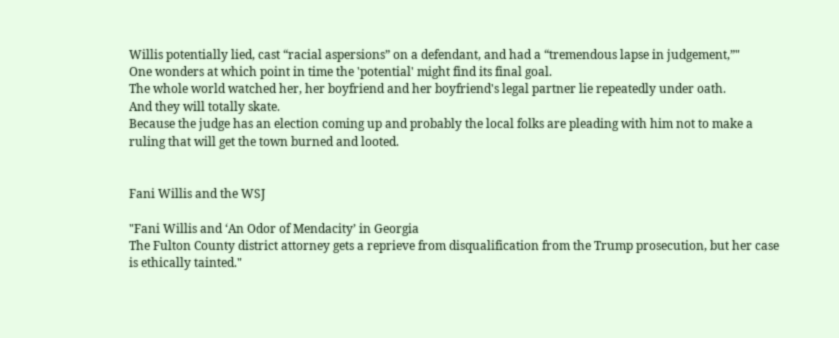Willis potentially lied, cast “racial aspersions” on a defendant, and had a “tremendous lapse in judgement,”"
One wonders at which point in time the 'potential' might find its final goal.
The whole world watched her, her boyfriend and her boyfriend's legal partner lie repeatedly under oath.
And they will totally skate.
Because the judge has an election coming up and probably the local folks are pleading with him not to make a ruling that will get the town burned and looted.


Fani Willis and the WSJ

"Fani Willis and ‘An Odor of Mendacity’ in Georgia
The Fulton County district attorney gets a reprieve from disqualification from the Trump prosecution, but her case is ethically tainted."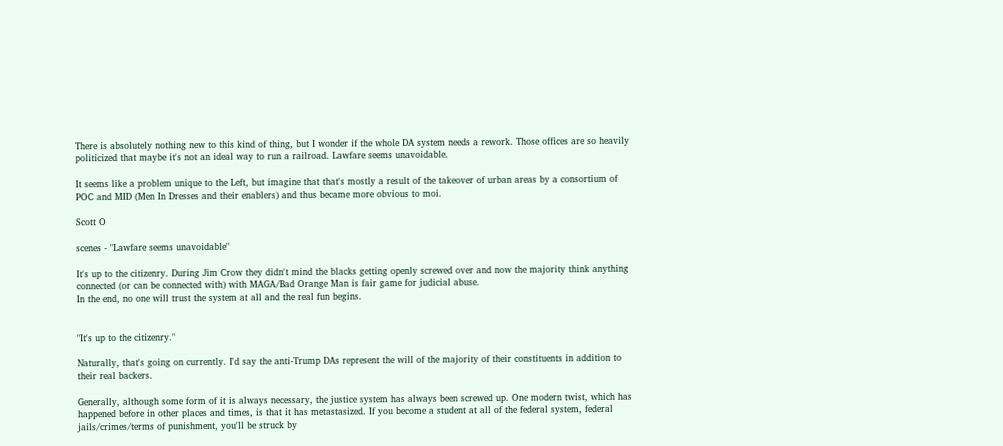There is absolutely nothing new to this kind of thing, but I wonder if the whole DA system needs a rework. Those offices are so heavily politicized that maybe it's not an ideal way to run a railroad. Lawfare seems unavoidable.

It seems like a problem unique to the Left, but imagine that that's mostly a result of the takeover of urban areas by a consortium of POC and MID (Men In Dresses and their enablers) and thus became more obvious to moi.

Scott O

scenes - "Lawfare seems unavoidable"

It's up to the citizenry. During Jim Crow they didn't mind the blacks getting openly screwed over and now the majority think anything connected (or can be connected with) with MAGA/Bad Orange Man is fair game for judicial abuse.
In the end, no one will trust the system at all and the real fun begins.


"It's up to the citizenry."

Naturally, that's going on currently. I'd say the anti-Trump DAs represent the will of the majority of their constituents in addition to their real backers.

Generally, although some form of it is always necessary, the justice system has always been screwed up. One modern twist, which has happened before in other places and times, is that it has metastasized. If you become a student at all of the federal system, federal jails/crimes/terms of punishment, you'll be struck by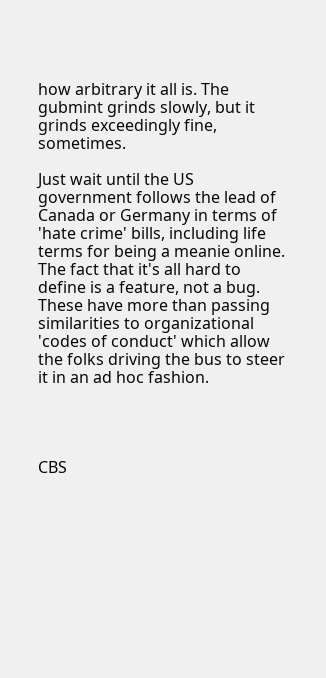how arbitrary it all is. The gubmint grinds slowly, but it grinds exceedingly fine, sometimes.

Just wait until the US government follows the lead of Canada or Germany in terms of 'hate crime' bills, including life terms for being a meanie online. The fact that it's all hard to define is a feature, not a bug. These have more than passing similarities to organizational 'codes of conduct' which allow the folks driving the bus to steer it in an ad hoc fashion.




CBS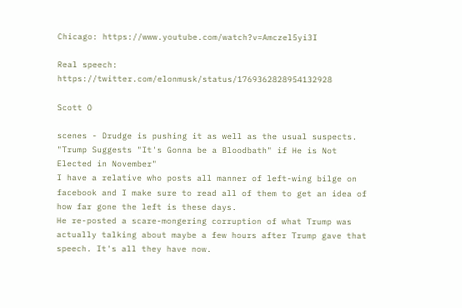Chicago: https://www.youtube.com/watch?v=Amczel5yi3I

Real speech: https://twitter.com/elonmusk/status/1769362828954132928

Scott O

scenes - Drudge is pushing it as well as the usual suspects.
"Trump Suggests "It's Gonna be a Bloodbath" if He is Not Elected in November"
I have a relative who posts all manner of left-wing bilge on facebook and I make sure to read all of them to get an idea of how far gone the left is these days.
He re-posted a scare-mongering corruption of what Trump was actually talking about maybe a few hours after Trump gave that speech. It's all they have now.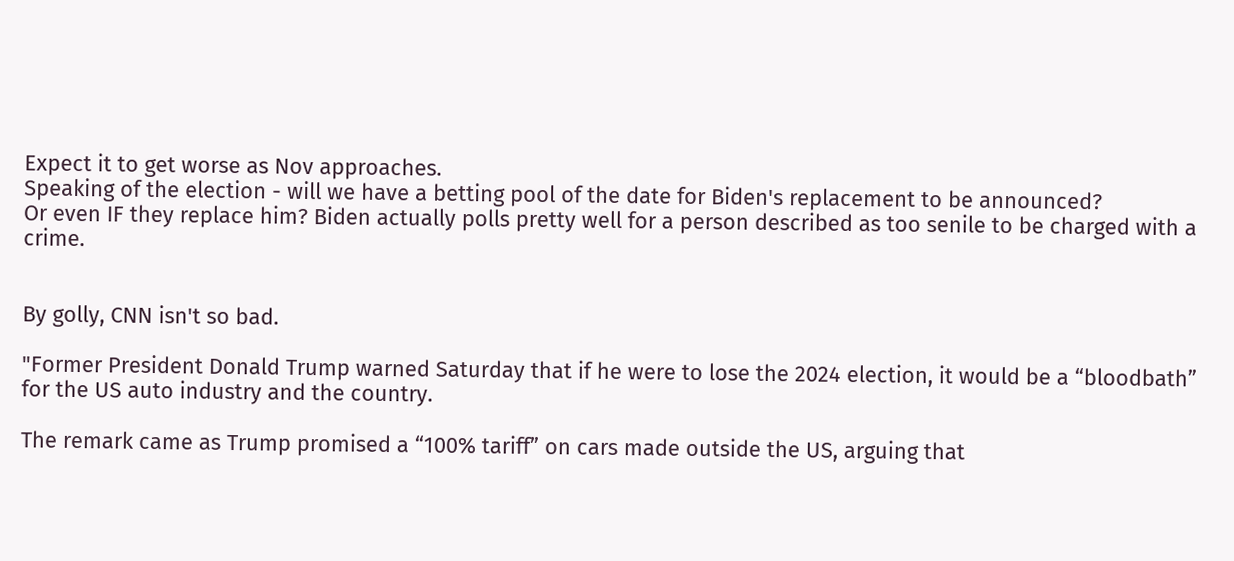Expect it to get worse as Nov approaches.
Speaking of the election - will we have a betting pool of the date for Biden's replacement to be announced?
Or even IF they replace him? Biden actually polls pretty well for a person described as too senile to be charged with a crime.


By golly, CNN isn't so bad.

"Former President Donald Trump warned Saturday that if he were to lose the 2024 election, it would be a “bloodbath” for the US auto industry and the country.

The remark came as Trump promised a “100% tariff” on cars made outside the US, arguing that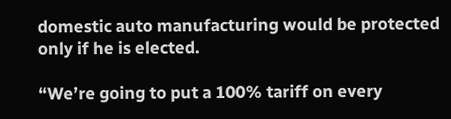domestic auto manufacturing would be protected only if he is elected.

“We’re going to put a 100% tariff on every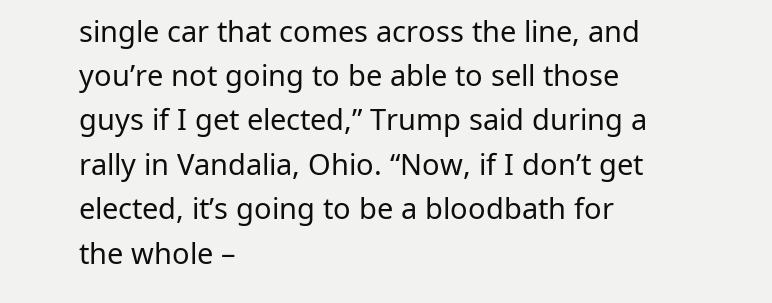single car that comes across the line, and you’re not going to be able to sell those guys if I get elected,” Trump said during a rally in Vandalia, Ohio. “Now, if I don’t get elected, it’s going to be a bloodbath for the whole –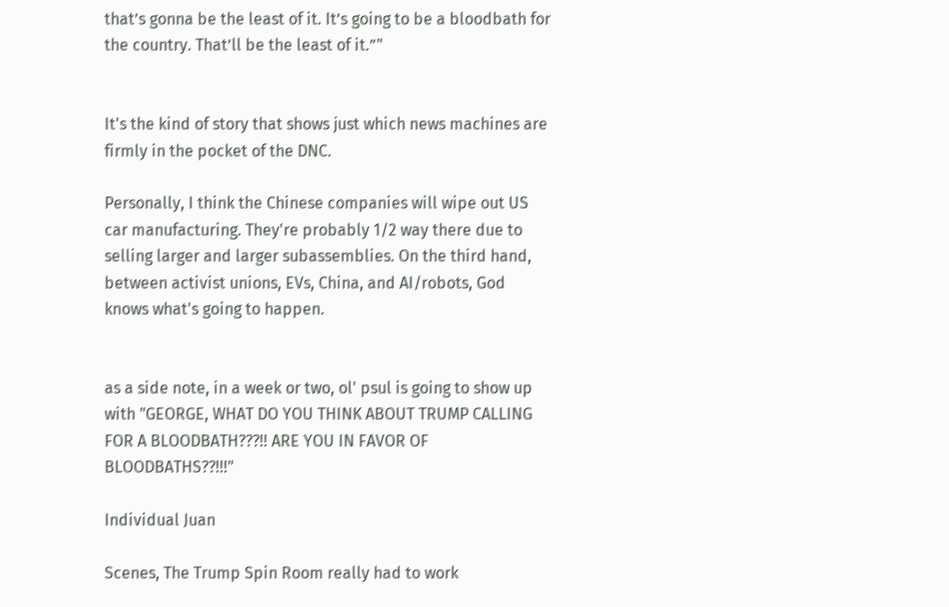that’s gonna be the least of it. It’s going to be a bloodbath for the country. That’ll be the least of it.”"


It's the kind of story that shows just which news machines are firmly in the pocket of the DNC.

Personally, I think the Chinese companies will wipe out US car manufacturing. They're probably 1/2 way there due to selling larger and larger subassemblies. On the third hand, between activist unions, EVs, China, and AI/robots, God knows what's going to happen.


as a side note, in a week or two, ol' psul is going to show up with "GEORGE, WHAT DO YOU THINK ABOUT TRUMP CALLING FOR A BLOODBATH???!! ARE YOU IN FAVOR OF BLOODBATHS??!!!"

Individual Juan

Scenes, The Trump Spin Room really had to work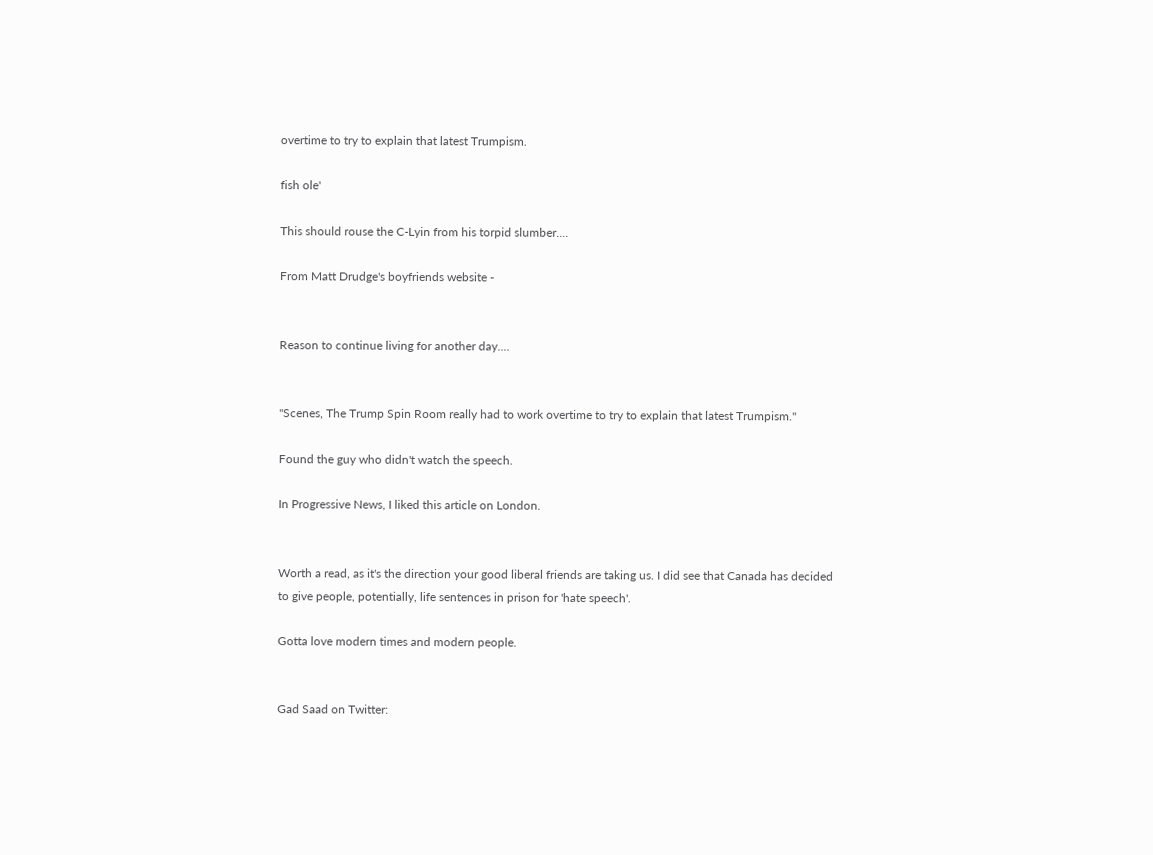overtime to try to explain that latest Trumpism.

fish ole'

This should rouse the C-Lyin from his torpid slumber....

From Matt Drudge's boyfriends website -


Reason to continue living for another day....


"Scenes, The Trump Spin Room really had to work overtime to try to explain that latest Trumpism."

Found the guy who didn't watch the speech.

In Progressive News, I liked this article on London.


Worth a read, as it's the direction your good liberal friends are taking us. I did see that Canada has decided to give people, potentially, life sentences in prison for 'hate speech'.

Gotta love modern times and modern people.


Gad Saad on Twitter: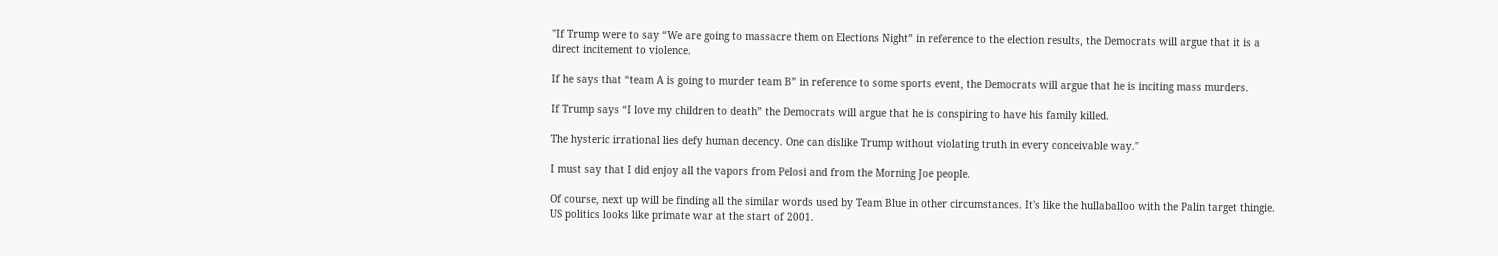"If Trump were to say “We are going to massacre them on Elections Night” in reference to the election results, the Democrats will argue that it is a direct incitement to violence.

If he says that “team A is going to murder team B” in reference to some sports event, the Democrats will argue that he is inciting mass murders.

If Trump says “I love my children to death” the Democrats will argue that he is conspiring to have his family killed.

The hysteric irrational lies defy human decency. One can dislike Trump without violating truth in every conceivable way."

I must say that I did enjoy all the vapors from Pelosi and from the Morning Joe people.

Of course, next up will be finding all the similar words used by Team Blue in other circumstances. It's like the hullaballoo with the Palin target thingie. US politics looks like primate war at the start of 2001.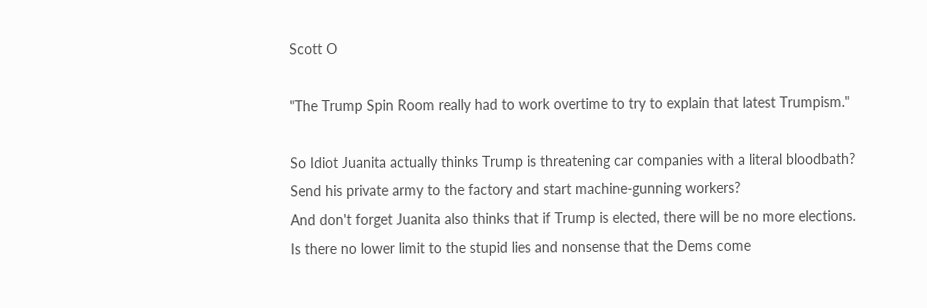Scott O

"The Trump Spin Room really had to work overtime to try to explain that latest Trumpism."

So Idiot Juanita actually thinks Trump is threatening car companies with a literal bloodbath?
Send his private army to the factory and start machine-gunning workers?
And don't forget Juanita also thinks that if Trump is elected, there will be no more elections.
Is there no lower limit to the stupid lies and nonsense that the Dems come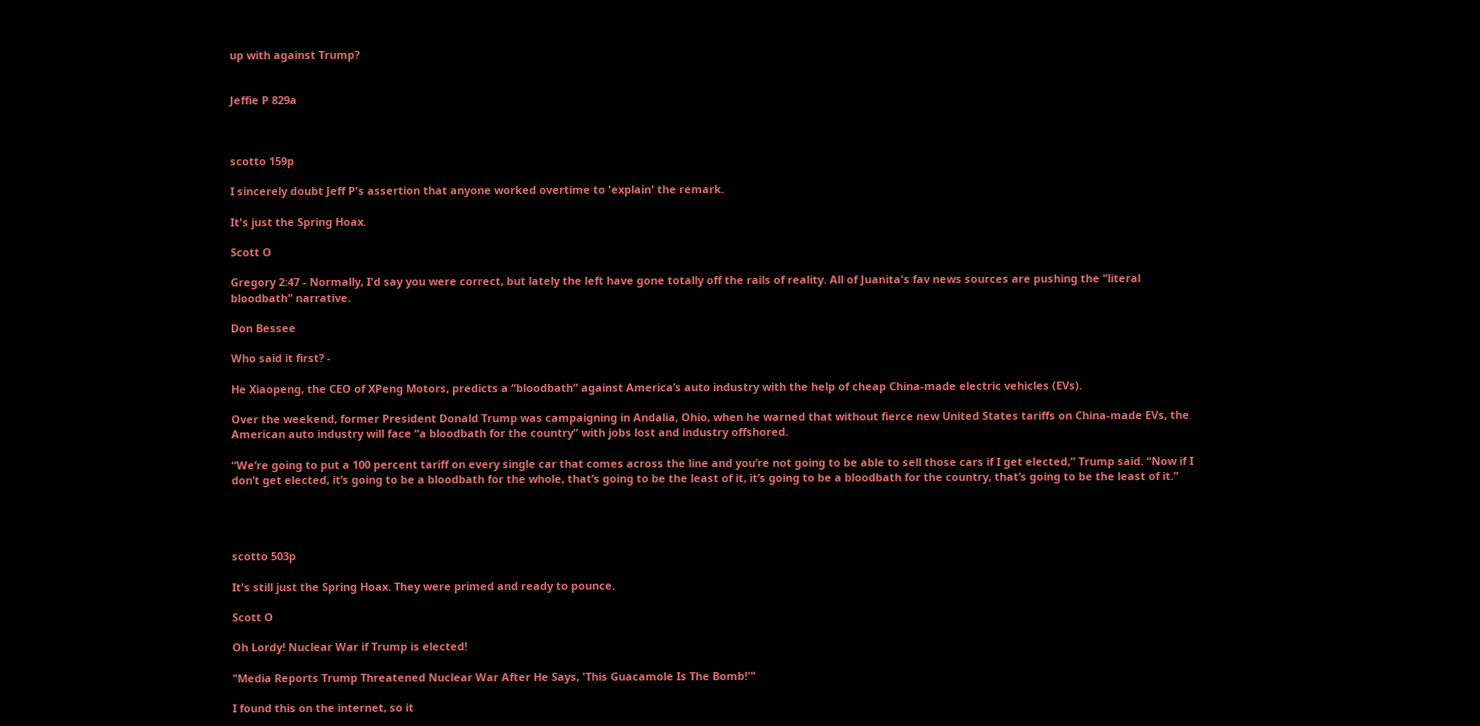up with against Trump?


Jeffie P 829a



scotto 159p

I sincerely doubt Jeff P's assertion that anyone worked overtime to 'explain' the remark.

It's just the Spring Hoax.

Scott O

Gregory 2:47 - Normally, I'd say you were correct, but lately the left have gone totally off the rails of reality. All of Juanita's fav news sources are pushing the "literal bloodbath" narrative.

Don Bessee

Who said it first? -

He Xiaopeng, the CEO of XPeng Motors, predicts a “bloodbath” against America’s auto industry with the help of cheap China-made electric vehicles (EVs).

Over the weekend, former President Donald Trump was campaigning in Andalia, Ohio, when he warned that without fierce new United States tariffs on China-made EVs, the American auto industry will face “a bloodbath for the country” with jobs lost and industry offshored.

“We’re going to put a 100 percent tariff on every single car that comes across the line and you’re not going to be able to sell those cars if I get elected,” Trump said. “Now if I don’t get elected, it’s going to be a bloodbath for the whole, that’s going to be the least of it, it’s going to be a bloodbath for the country, that’s going to be the least of it.”




scotto 503p

It's still just the Spring Hoax. They were primed and ready to pounce.

Scott O

Oh Lordy! Nuclear War if Trump is elected!

"Media Reports Trump Threatened Nuclear War After He Says, 'This Guacamole Is The Bomb!'"

I found this on the internet, so it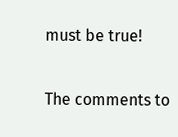must be true!

The comments to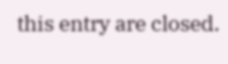this entry are closed.